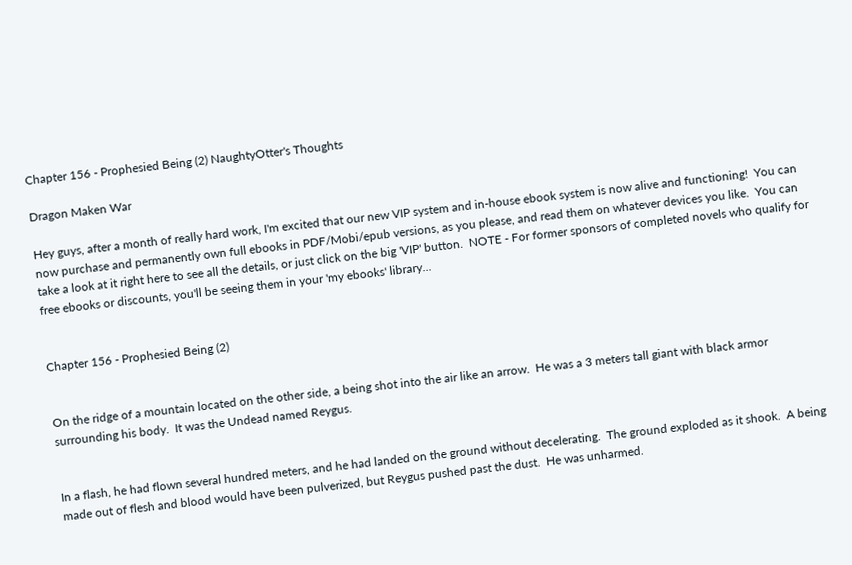Chapter 156 - Prophesied Being (2) NaughtyOtter's Thoughts

Dragon Maken War

Hey guys, after a month of really hard work, I'm excited that our new VIP system and in-house ebook system is now alive and functioning!  You can now purchase and permanently own full ebooks in PDF/Mobi/epub versions, as you please, and read them on whatever devices you like.  You can take a look at it right here to see all the details, or just click on the big 'VIP' button.  NOTE - For former sponsors of completed novels who qualify for free ebooks or discounts, you'll be seeing them in your 'my ebooks' library...


Chapter 156 - Prophesied Being (2)


On the ridge of a mountain located on the other side, a being shot into the air like an arrow.  He was a 3 meters tall giant with black armor surrounding his body.  It was the Undead named Reygus.


In a flash, he had flown several hundred meters, and he had landed on the ground without decelerating.  The ground exploded as it shook.  A being made out of flesh and blood would have been pulverized, but Reygus pushed past the dust.  He was unharmed.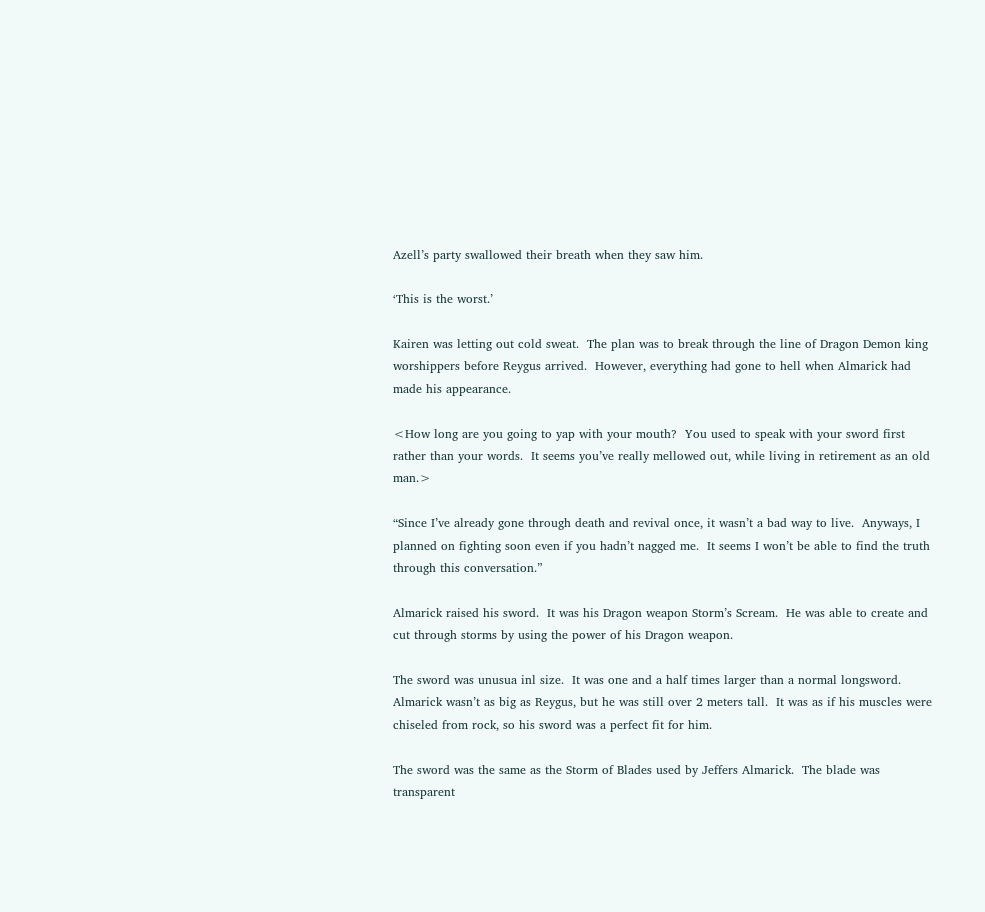Azell’s party swallowed their breath when they saw him.

‘This is the worst.’

Kairen was letting out cold sweat.  The plan was to break through the line of Dragon Demon king worshippers before Reygus arrived.  However, everything had gone to hell when Almarick had made his appearance.

<How long are you going to yap with your mouth?  You used to speak with your sword first rather than your words.  It seems you’ve really mellowed out, while living in retirement as an old man.>

“Since I’ve already gone through death and revival once, it wasn’t a bad way to live.  Anyways, I planned on fighting soon even if you hadn’t nagged me.  It seems I won’t be able to find the truth through this conversation.”

Almarick raised his sword.  It was his Dragon weapon Storm’s Scream.  He was able to create and cut through storms by using the power of his Dragon weapon.

The sword was unusua inl size.  It was one and a half times larger than a normal longsword.  Almarick wasn’t as big as Reygus, but he was still over 2 meters tall.  It was as if his muscles were chiseled from rock, so his sword was a perfect fit for him.

The sword was the same as the Storm of Blades used by Jeffers Almarick.  The blade was transparent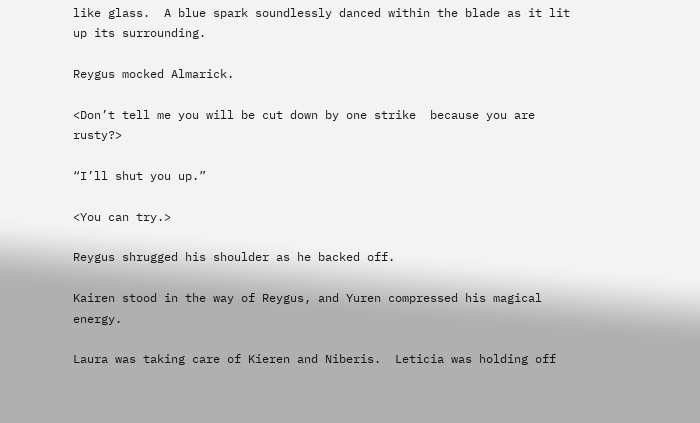like glass.  A blue spark soundlessly danced within the blade as it lit up its surrounding.

Reygus mocked Almarick.

<Don’t tell me you will be cut down by one strike  because you are rusty?>

“I’ll shut you up.”

<You can try.>

Reygus shrugged his shoulder as he backed off.

Kairen stood in the way of Reygus, and Yuren compressed his magical energy.

Laura was taking care of Kieren and Niberis.  Leticia was holding off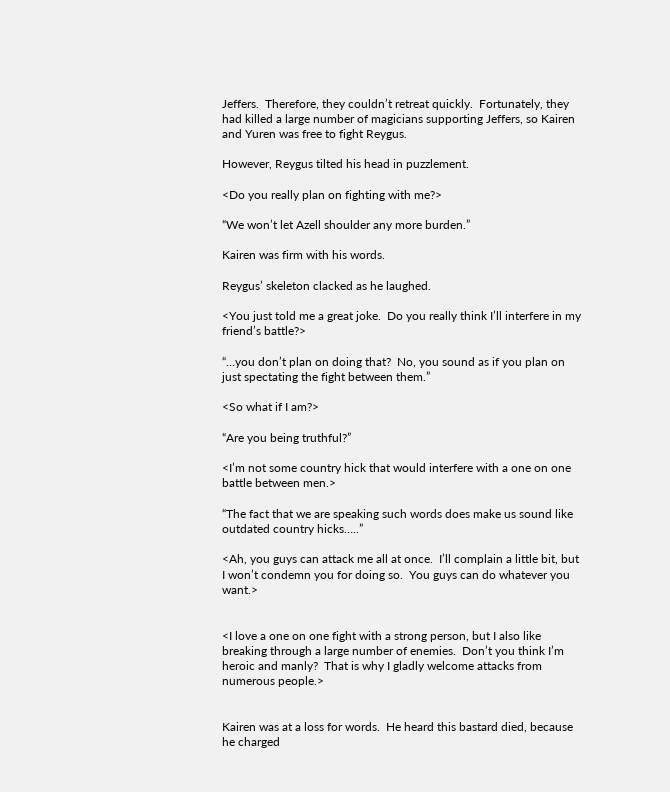Jeffers.  Therefore, they couldn’t retreat quickly.  Fortunately, they had killed a large number of magicians supporting Jeffers, so Kairen and Yuren was free to fight Reygus.

However, Reygus tilted his head in puzzlement.

<Do you really plan on fighting with me?>

“We won’t let Azell shoulder any more burden.”

Kairen was firm with his words.

Reygus’ skeleton clacked as he laughed.

<You just told me a great joke.  Do you really think I’ll interfere in my friend’s battle?>

“…you don’t plan on doing that?  No, you sound as if you plan on just spectating the fight between them.”

<So what if I am?>

“Are you being truthful?”

<I’m not some country hick that would interfere with a one on one battle between men.>

“The fact that we are speaking such words does make us sound like outdated country hicks…..”

<Ah, you guys can attack me all at once.  I’ll complain a little bit, but I won’t condemn you for doing so.  You guys can do whatever you want.>


<I love a one on one fight with a strong person, but I also like breaking through a large number of enemies.  Don’t you think I’m heroic and manly?  That is why I gladly welcome attacks from numerous people.>


Kairen was at a loss for words.  He heard this bastard died, because he charged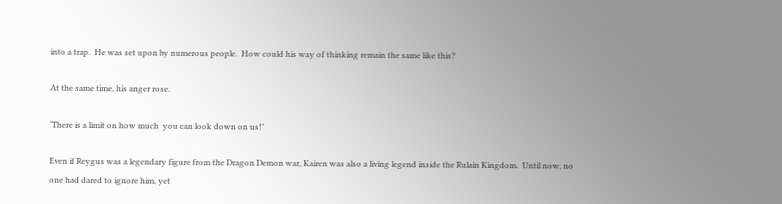into a trap.  He was set upon by numerous people.  How could his way of thinking remain the same like this?

At the same time, his anger rose.

‘There is a limit on how much  you can look down on us!’

Even if Reygus was a legendary figure from the Dragon Demon war, Kairen was also a living legend inside the Rulain Kingdom.  Until now, no one had dared to ignore him, yet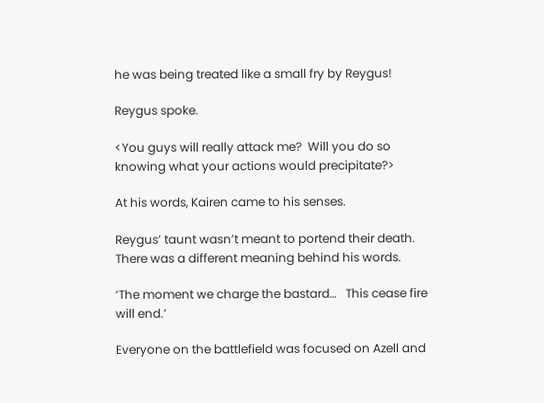he was being treated like a small fry by Reygus!

Reygus spoke.

<You guys will really attack me?  Will you do so knowing what your actions would precipitate?>

At his words, Kairen came to his senses.

Reygus’ taunt wasn’t meant to portend their death.  There was a different meaning behind his words.

‘The moment we charge the bastard…   This cease fire will end.’

Everyone on the battlefield was focused on Azell and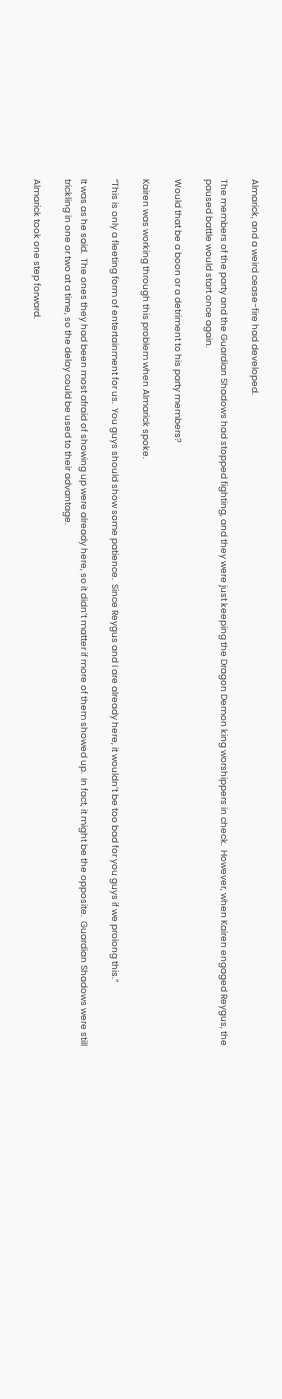Almarick, and a weird cease-fire had developed.

The members of the party and the Guardian Shadows had stopped fighting, and they were just keeping the Dragon Demon king worshippers in check.  However, when Kairen engaged Reygus, the paused battle would start once again.

Would that be a boon or a detriment to his party members?

Kairen was working through this problem when Almarick spoke.

“This is only a fleeting form of entertainment for us.  You guys should show some patience.  Since Reygus and I are already here, it wouldn’t be too bad for you guys if we prolong this.”

It was as he said.  The ones they had been most afraid of showing up were already here, so it didn’t matter if more of them showed up.  In fact, it might be the opposite.  Guardian Shadows were still trickling in one or two at a time, so the delay could be used to their advantage.

Almarick took one step forward.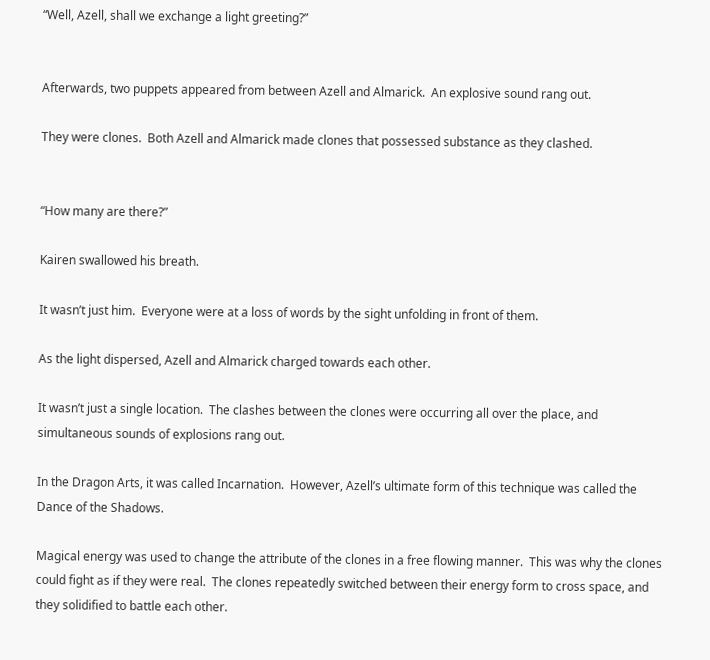“Well, Azell, shall we exchange a light greeting?”


Afterwards, two puppets appeared from between Azell and Almarick.  An explosive sound rang out.

They were clones.  Both Azell and Almarick made clones that possessed substance as they clashed.


“How many are there?”

Kairen swallowed his breath.

It wasn’t just him.  Everyone were at a loss of words by the sight unfolding in front of them.

As the light dispersed, Azell and Almarick charged towards each other.

It wasn’t just a single location.  The clashes between the clones were occurring all over the place, and simultaneous sounds of explosions rang out.

In the Dragon Arts, it was called Incarnation.  However, Azell’s ultimate form of this technique was called the Dance of the Shadows.

Magical energy was used to change the attribute of the clones in a free flowing manner.  This was why the clones could fight as if they were real.  The clones repeatedly switched between their energy form to cross space, and they solidified to battle each other.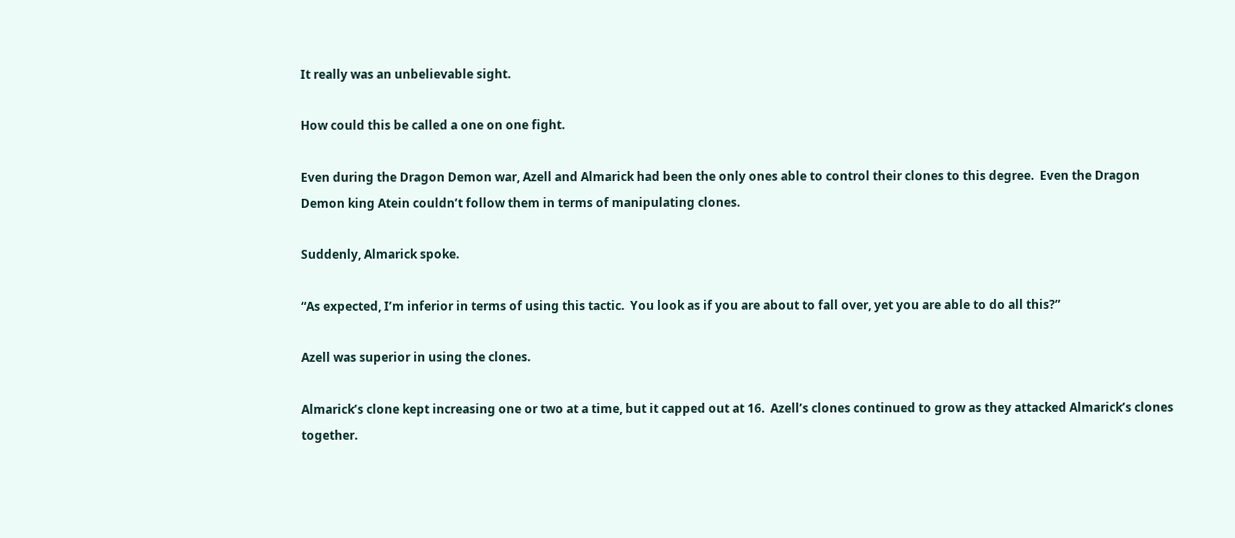It really was an unbelievable sight.

How could this be called a one on one fight.

Even during the Dragon Demon war, Azell and Almarick had been the only ones able to control their clones to this degree.  Even the Dragon Demon king Atein couldn’t follow them in terms of manipulating clones.

Suddenly, Almarick spoke.

“As expected, I’m inferior in terms of using this tactic.  You look as if you are about to fall over, yet you are able to do all this?”

Azell was superior in using the clones.

Almarick’s clone kept increasing one or two at a time, but it capped out at 16.  Azell’s clones continued to grow as they attacked Almarick’s clones together.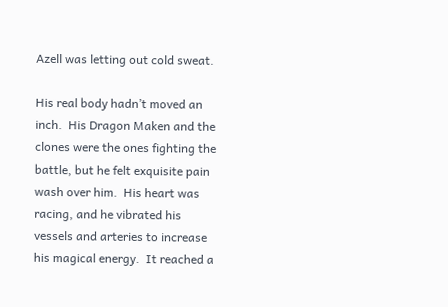Azell was letting out cold sweat.

His real body hadn’t moved an inch.  His Dragon Maken and the clones were the ones fighting the battle, but he felt exquisite pain wash over him.  His heart was racing, and he vibrated his vessels and arteries to increase his magical energy.  It reached a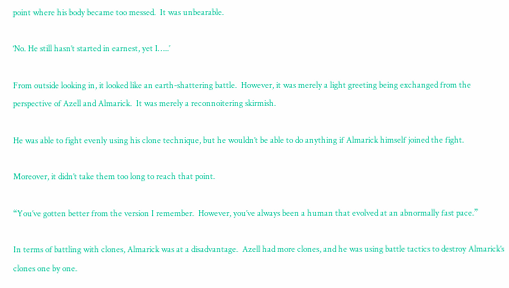point where his body became too messed.  It was unbearable.

‘No. He still hasn’t started in earnest, yet I…..’

From outside looking in, it looked like an earth-shattering battle.  However, it was merely a light greeting being exchanged from the perspective of Azell and Almarick.  It was merely a reconnoitering skirmish.

He was able to fight evenly using his clone technique, but he wouldn’t be able to do anything if Almarick himself joined the fight.

Moreover, it didn’t take them too long to reach that point.

“You’ve gotten better from the version I remember.  However, you’ve always been a human that evolved at an abnormally fast pace.”

In terms of battling with clones, Almarick was at a disadvantage.  Azell had more clones, and he was using battle tactics to destroy Almarick’s clones one by one.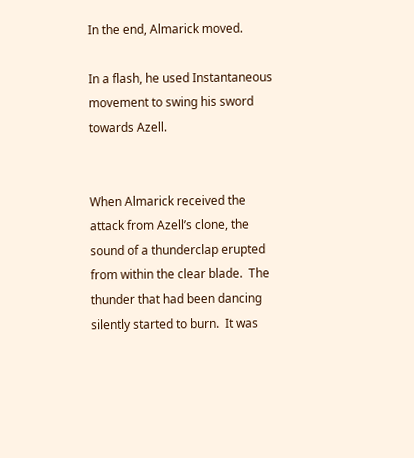In the end, Almarick moved.

In a flash, he used Instantaneous movement to swing his sword towards Azell.


When Almarick received the attack from Azell’s clone, the sound of a thunderclap erupted from within the clear blade.  The thunder that had been dancing silently started to burn.  It was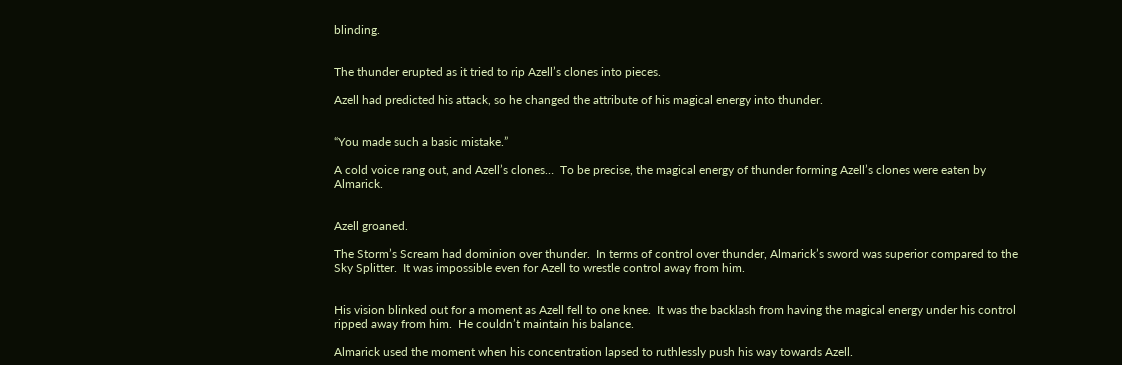blinding.


The thunder erupted as it tried to rip Azell’s clones into pieces.

Azell had predicted his attack, so he changed the attribute of his magical energy into thunder.


“You made such a basic mistake.”

A cold voice rang out, and Azell’s clones…  To be precise, the magical energy of thunder forming Azell’s clones were eaten by Almarick.


Azell groaned.

The Storm’s Scream had dominion over thunder.  In terms of control over thunder, Almarick’s sword was superior compared to the Sky Splitter.  It was impossible even for Azell to wrestle control away from him.


His vision blinked out for a moment as Azell fell to one knee.  It was the backlash from having the magical energy under his control ripped away from him.  He couldn’t maintain his balance.

Almarick used the moment when his concentration lapsed to ruthlessly push his way towards Azell.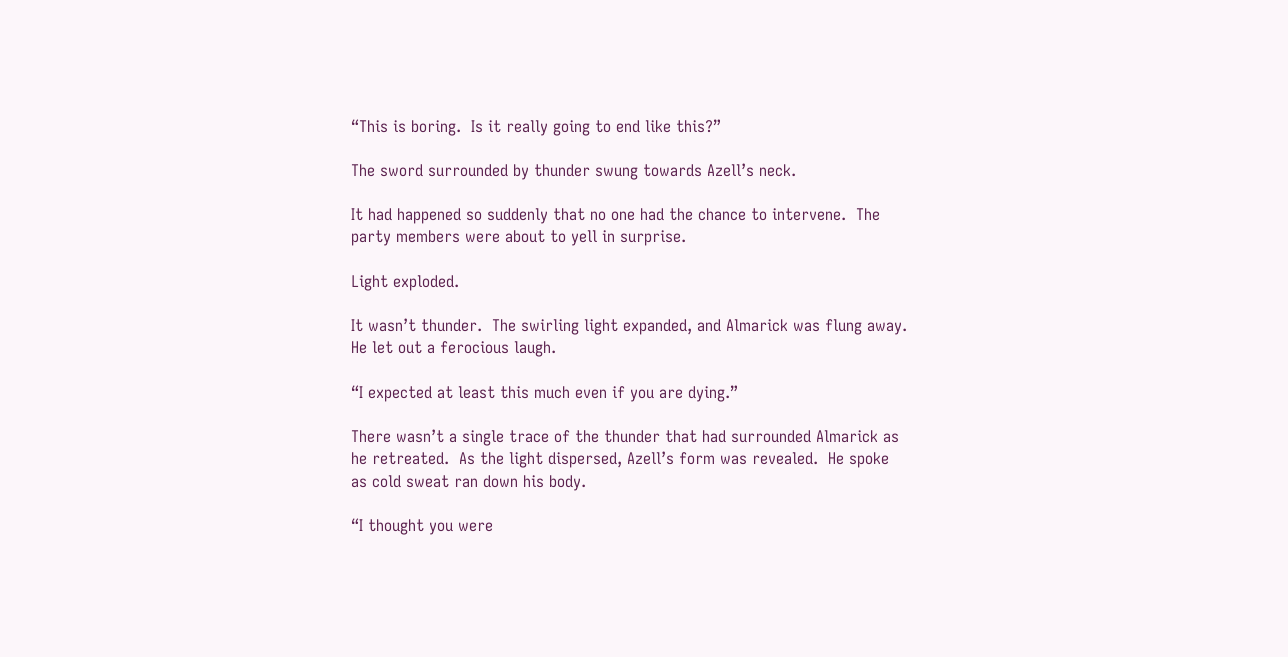“This is boring.  Is it really going to end like this?”

The sword surrounded by thunder swung towards Azell’s neck.

It had happened so suddenly that no one had the chance to intervene.  The party members were about to yell in surprise.

Light exploded.

It wasn’t thunder.  The swirling light expanded, and Almarick was flung away.  He let out a ferocious laugh.

“I expected at least this much even if you are dying.”

There wasn’t a single trace of the thunder that had surrounded Almarick as he retreated.  As the light dispersed, Azell’s form was revealed.  He spoke as cold sweat ran down his body.

“I thought you were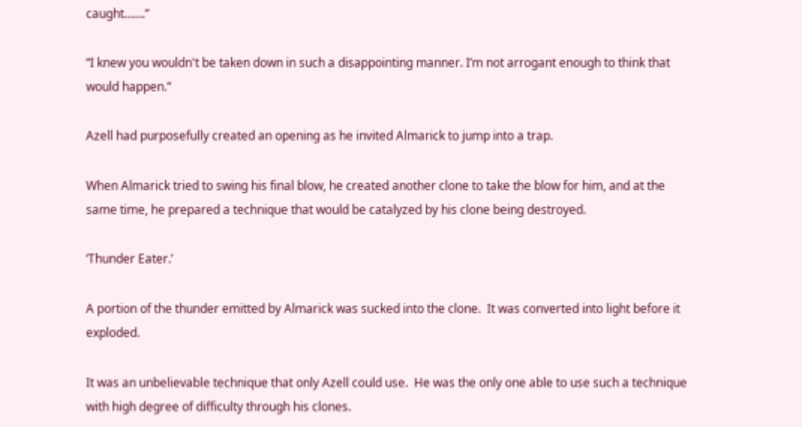caught…….”

“I knew you wouldn't be taken down in such a disappointing manner. I’m not arrogant enough to think that would happen.”

Azell had purposefully created an opening as he invited Almarick to jump into a trap.

When Almarick tried to swing his final blow, he created another clone to take the blow for him, and at the same time, he prepared a technique that would be catalyzed by his clone being destroyed.

‘Thunder Eater.’

A portion of the thunder emitted by Almarick was sucked into the clone.  It was converted into light before it exploded.

It was an unbelievable technique that only Azell could use.  He was the only one able to use such a technique with high degree of difficulty through his clones.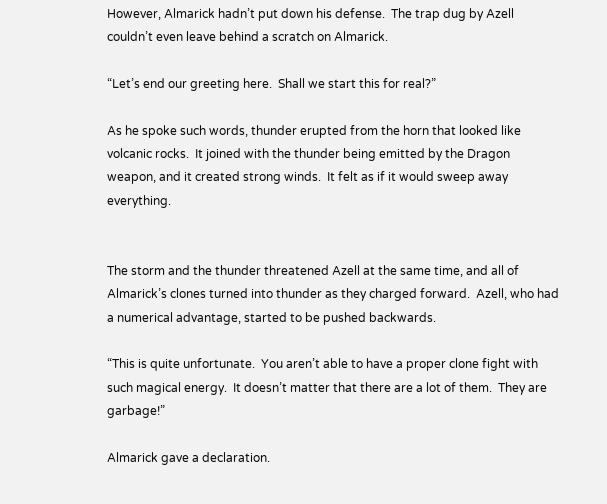However, Almarick hadn’t put down his defense.  The trap dug by Azell couldn’t even leave behind a scratch on Almarick.

“Let’s end our greeting here.  Shall we start this for real?”

As he spoke such words, thunder erupted from the horn that looked like volcanic rocks.  It joined with the thunder being emitted by the Dragon weapon, and it created strong winds.  It felt as if it would sweep away everything.


The storm and the thunder threatened Azell at the same time, and all of Almarick’s clones turned into thunder as they charged forward.  Azell, who had a numerical advantage, started to be pushed backwards.

“This is quite unfortunate.  You aren’t able to have a proper clone fight with such magical energy.  It doesn’t matter that there are a lot of them.  They are garbage!”

Almarick gave a declaration.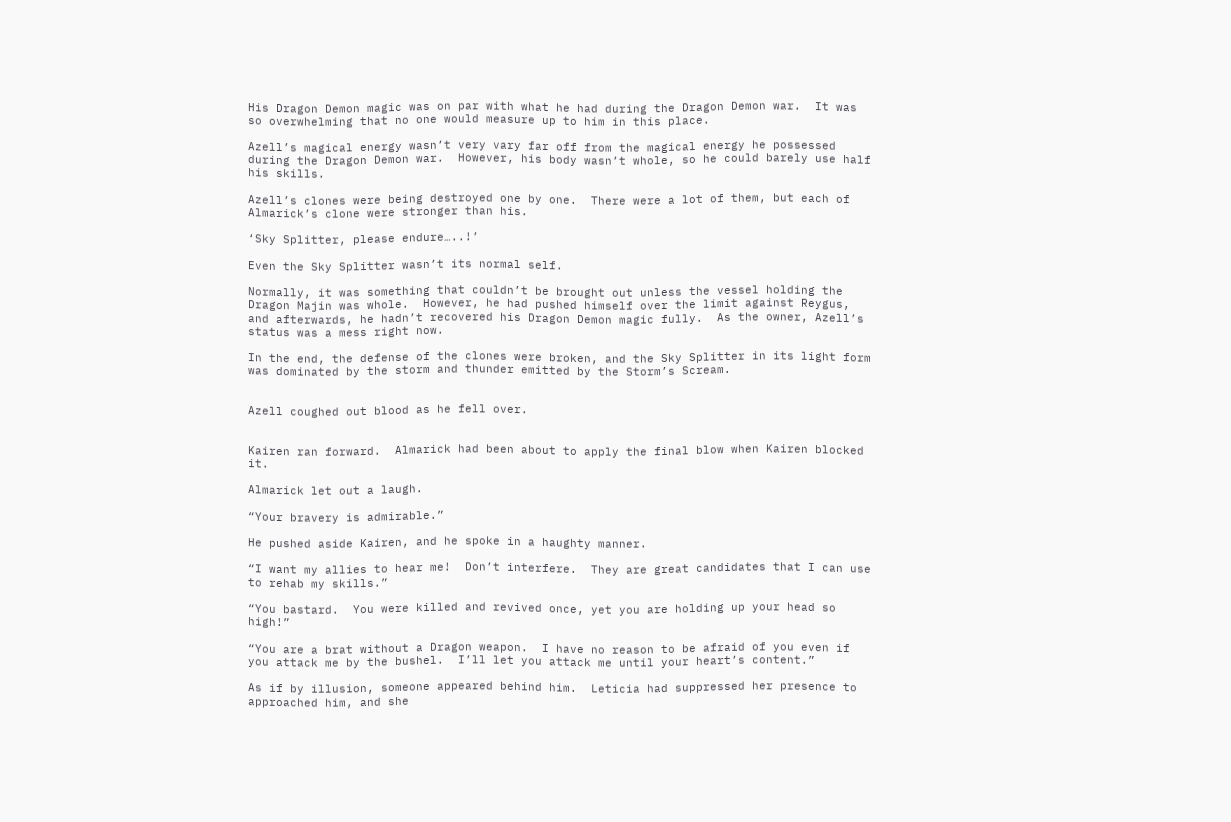His Dragon Demon magic was on par with what he had during the Dragon Demon war.  It was so overwhelming that no one would measure up to him in this place.

Azell’s magical energy wasn’t very vary far off from the magical energy he possessed during the Dragon Demon war.  However, his body wasn’t whole, so he could barely use half his skills.

Azell’s clones were being destroyed one by one.  There were a lot of them, but each of Almarick’s clone were stronger than his.

‘Sky Splitter, please endure…..!’

Even the Sky Splitter wasn’t its normal self.

Normally, it was something that couldn’t be brought out unless the vessel holding the Dragon Majin was whole.  However, he had pushed himself over the limit against Reygus, and afterwards, he hadn’t recovered his Dragon Demon magic fully.  As the owner, Azell’s status was a mess right now.

In the end, the defense of the clones were broken, and the Sky Splitter in its light form was dominated by the storm and thunder emitted by the Storm’s Scream.


Azell coughed out blood as he fell over.


Kairen ran forward.  Almarick had been about to apply the final blow when Kairen blocked it.

Almarick let out a laugh.

“Your bravery is admirable.”

He pushed aside Kairen, and he spoke in a haughty manner.

“I want my allies to hear me!  Don’t interfere.  They are great candidates that I can use to rehab my skills.”

“You bastard.  You were killed and revived once, yet you are holding up your head so high!”

“You are a brat without a Dragon weapon.  I have no reason to be afraid of you even if you attack me by the bushel.  I’ll let you attack me until your heart’s content.”

As if by illusion, someone appeared behind him.  Leticia had suppressed her presence to approached him, and she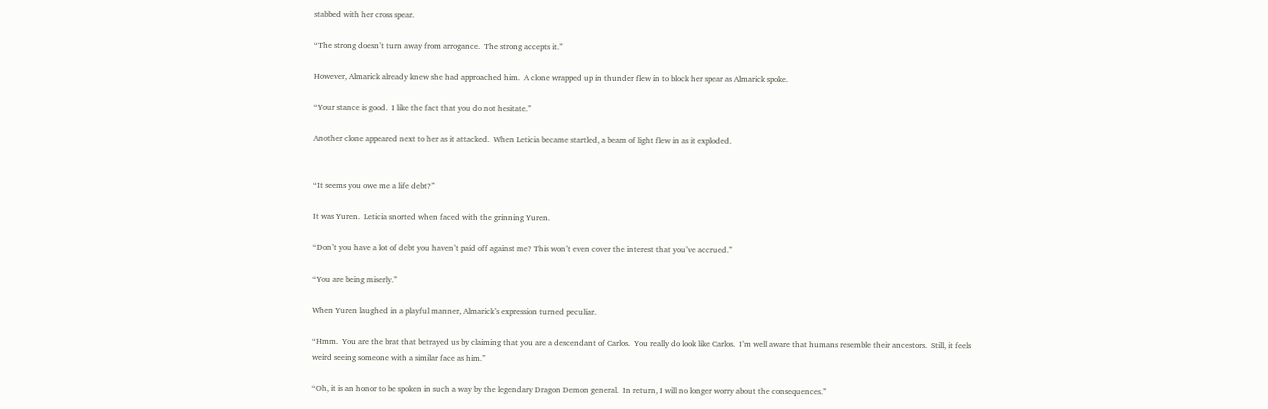stabbed with her cross spear.

“The strong doesn’t turn away from arrogance.  The strong accepts it.”

However, Almarick already knew she had approached him.  A clone wrapped up in thunder flew in to block her spear as Almarick spoke.

“Your stance is good.  I like the fact that you do not hesitate.”

Another clone appeared next to her as it attacked.  When Leticia became startled, a beam of light flew in as it exploded.


“It seems you owe me a life debt?”

It was Yuren.  Leticia snorted when faced with the grinning Yuren.

“Don’t you have a lot of debt you haven’t paid off against me? This won’t even cover the interest that you’ve accrued.”

“You are being miserly.”

When Yuren laughed in a playful manner, Almarick’s expression turned peculiar.

“Hmm.  You are the brat that betrayed us by claiming that you are a descendant of Carlos.  You really do look like Carlos.  I’m well aware that humans resemble their ancestors.  Still, it feels weird seeing someone with a similar face as him.”

“Oh, it is an honor to be spoken in such a way by the legendary Dragon Demon general.  In return, I will no longer worry about the consequences.”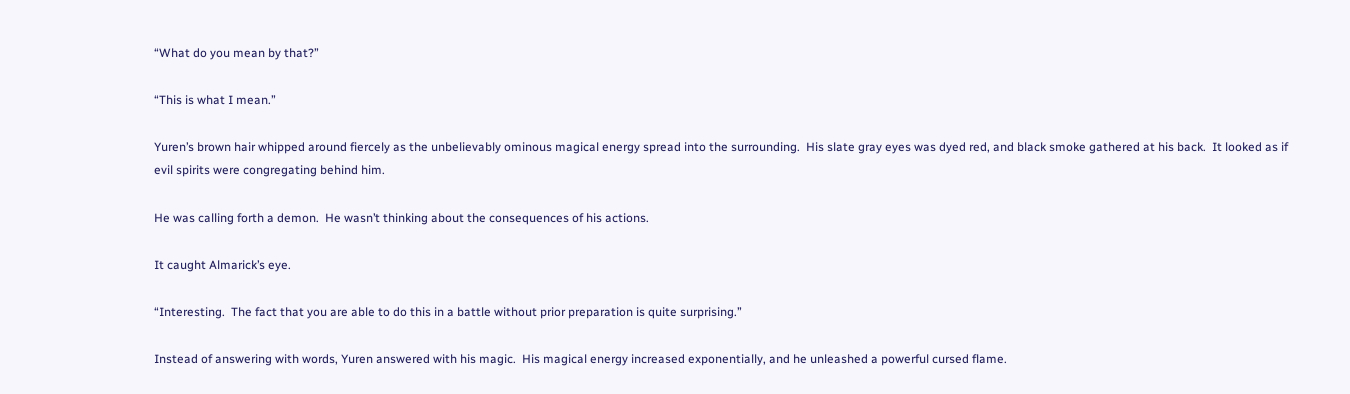“What do you mean by that?”

“This is what I mean.”

Yuren’s brown hair whipped around fiercely as the unbelievably ominous magical energy spread into the surrounding.  His slate gray eyes was dyed red, and black smoke gathered at his back.  It looked as if evil spirits were congregating behind him.

He was calling forth a demon.  He wasn’t thinking about the consequences of his actions.

It caught Almarick’s eye.

“Interesting.  The fact that you are able to do this in a battle without prior preparation is quite surprising.”

Instead of answering with words, Yuren answered with his magic.  His magical energy increased exponentially, and he unleashed a powerful cursed flame.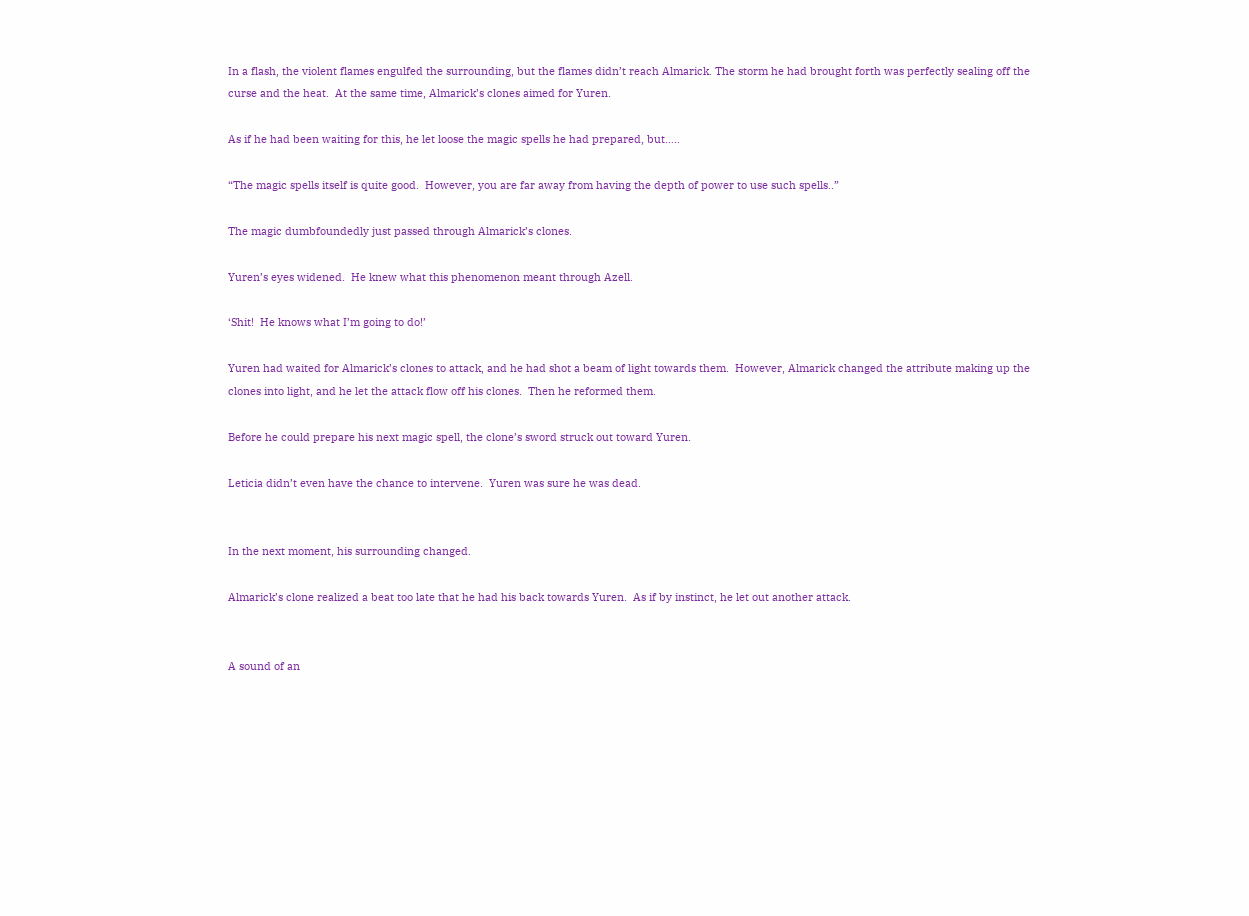In a flash, the violent flames engulfed the surrounding, but the flames didn’t reach Almarick. The storm he had brought forth was perfectly sealing off the curse and the heat.  At the same time, Almarick’s clones aimed for Yuren.

As if he had been waiting for this, he let loose the magic spells he had prepared, but…..

“The magic spells itself is quite good.  However, you are far away from having the depth of power to use such spells..”

The magic dumbfoundedly just passed through Almarick’s clones.

Yuren’s eyes widened.  He knew what this phenomenon meant through Azell.

‘Shit!  He knows what I’m going to do!’

Yuren had waited for Almarick’s clones to attack, and he had shot a beam of light towards them.  However, Almarick changed the attribute making up the clones into light, and he let the attack flow off his clones.  Then he reformed them.

Before he could prepare his next magic spell, the clone’s sword struck out toward Yuren.

Leticia didn’t even have the chance to intervene.  Yuren was sure he was dead.


In the next moment, his surrounding changed.

Almarick’s clone realized a beat too late that he had his back towards Yuren.  As if by instinct, he let out another attack.


A sound of an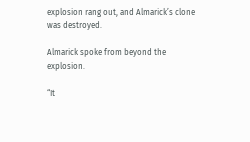explosion rang out, and Almarick’s clone was destroyed.

Almarick spoke from beyond the explosion.

“It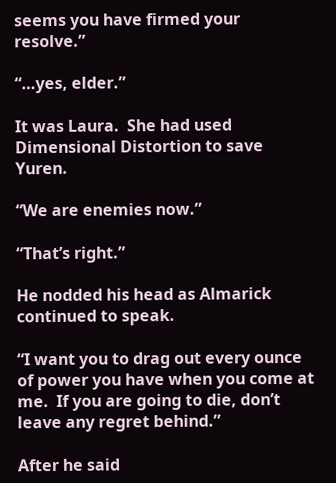seems you have firmed your resolve.”

“…yes, elder.”

It was Laura.  She had used Dimensional Distortion to save Yuren.

“We are enemies now.”

“That’s right.”

He nodded his head as Almarick continued to speak.

“I want you to drag out every ounce of power you have when you come at me.  If you are going to die, don’t leave any regret behind.”

After he said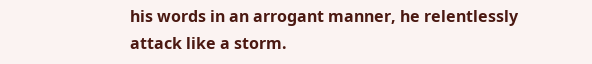his words in an arrogant manner, he relentlessly attack like a storm.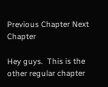Previous Chapter Next Chapter

Hey guys.  This is the other regular chapter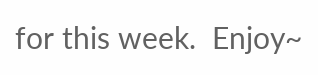for this week.  Enjoy~